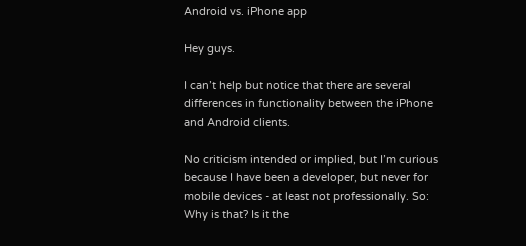Android vs. iPhone app

Hey guys.

I can’t help but notice that there are several differences in functionality between the iPhone and Android clients.

No criticism intended or implied, but I’m curious because I have been a developer, but never for mobile devices - at least not professionally. So: Why is that? Is it the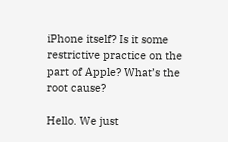iPhone itself? Is it some restrictive practice on the part of Apple? What’s the root cause?

Hello. We just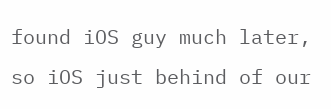found iOS guy much later, so iOS just behind of our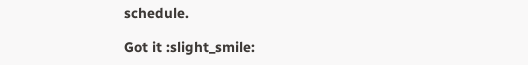schedule.

Got it :slight_smile: